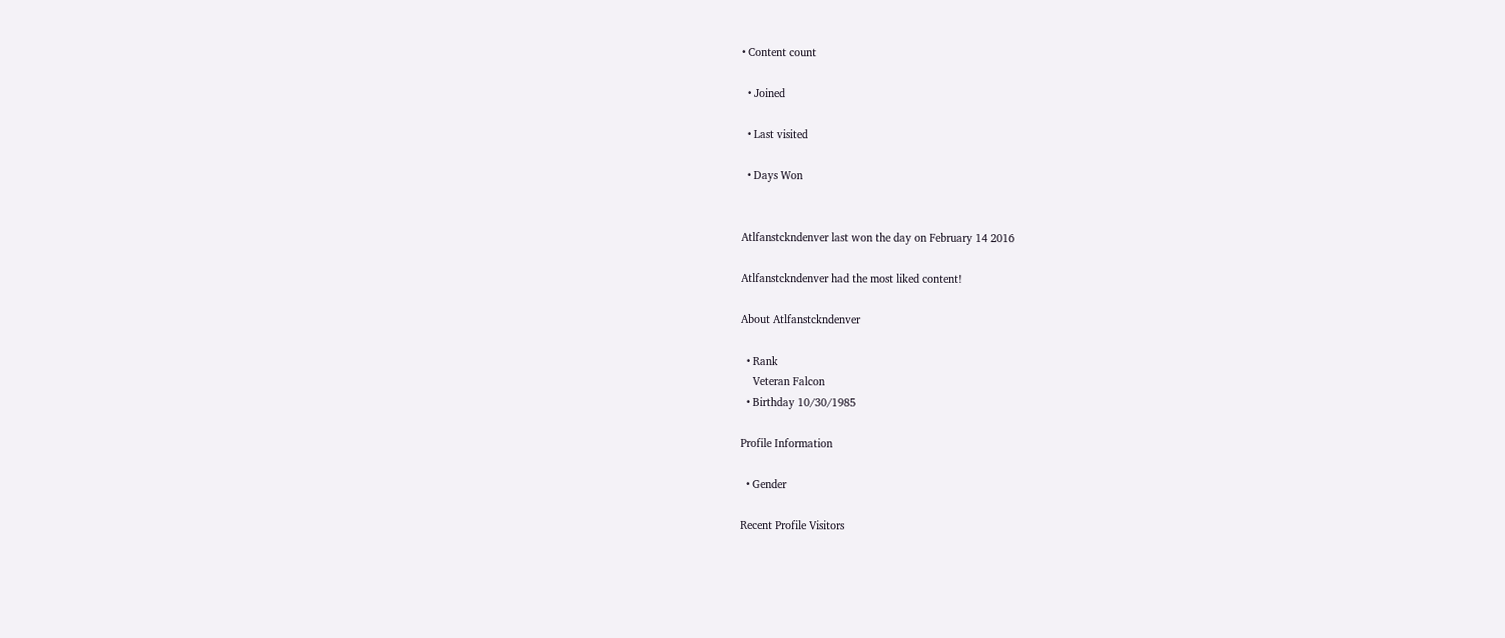• Content count

  • Joined

  • Last visited

  • Days Won


Atlfanstckndenver last won the day on February 14 2016

Atlfanstckndenver had the most liked content!

About Atlfanstckndenver

  • Rank
    Veteran Falcon
  • Birthday 10/30/1985

Profile Information

  • Gender

Recent Profile Visitors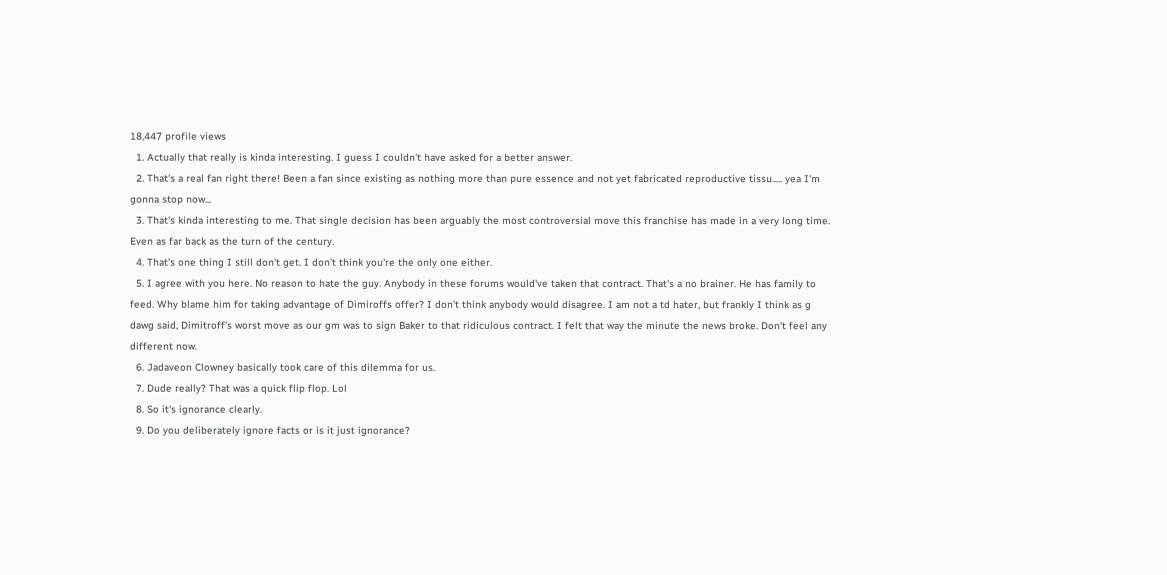18,447 profile views
  1. Actually that really is kinda interesting. I guess I couldn't have asked for a better answer.
  2. That's a real fan right there! Been a fan since existing as nothing more than pure essence and not yet fabricated reproductive tissu..... yea I'm gonna stop now...
  3. That's kinda interesting to me. That single decision has been arguably the most controversial move this franchise has made in a very long time. Even as far back as the turn of the century.
  4. That's one thing I still don't get. I don't think you're the only one either.
  5. I agree with you here. No reason to hate the guy. Anybody in these forums would've taken that contract. That's a no brainer. He has family to feed. Why blame him for taking advantage of Dimiroffs offer? I don't think anybody would disagree. I am not a td hater, but frankly I think as g dawg said, Dimitroff's worst move as our gm was to sign Baker to that ridiculous contract. I felt that way the minute the news broke. Don't feel any different now.
  6. Jadaveon Clowney basically took care of this dilemma for us.
  7. Dude really? That was a quick flip flop. Lol
  8. So it's ignorance clearly.
  9. Do you deliberately ignore facts or is it just ignorance?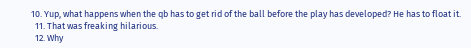10. Yup, what happens when the qb has to get rid of the ball before the play has developed? He has to float it.
  11. That was freaking hilarious.
  12. Why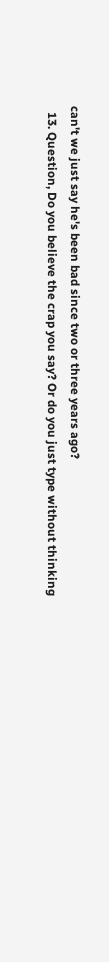can't we just say he's been bad since two or three years ago?
  13. Question, Do you believe the crap you say? Or do you just type without thinking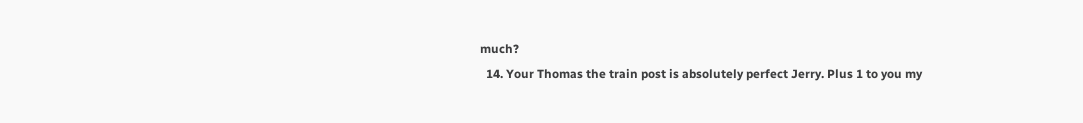much?
  14. Your Thomas the train post is absolutely perfect Jerry. Plus 1 to you my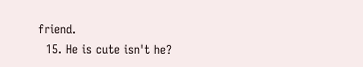friend.
  15. He is cute isn't he?